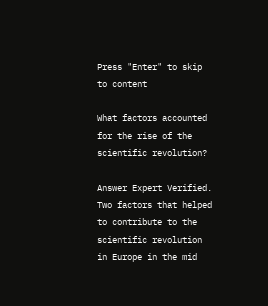Press "Enter" to skip to content

What factors accounted for the rise of the scientific revolution?

Answer Expert Verified. Two factors that helped to contribute to the scientific revolution in Europe in the mid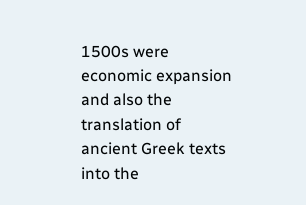1500s were economic expansion and also the translation of ancient Greek texts into the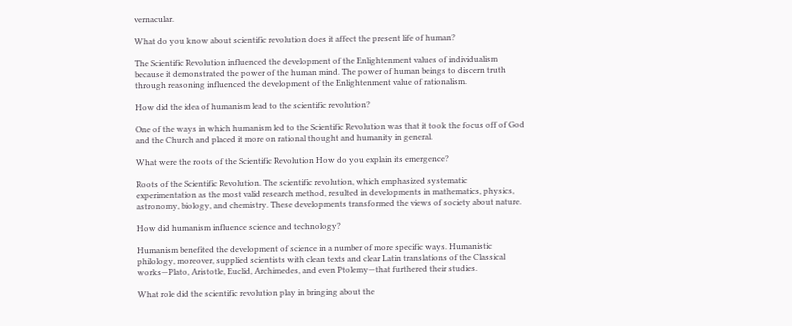vernacular.

What do you know about scientific revolution does it affect the present life of human?

The Scientific Revolution influenced the development of the Enlightenment values of individualism because it demonstrated the power of the human mind. The power of human beings to discern truth through reasoning influenced the development of the Enlightenment value of rationalism.

How did the idea of humanism lead to the scientific revolution?

One of the ways in which humanism led to the Scientific Revolution was that it took the focus off of God and the Church and placed it more on rational thought and humanity in general.

What were the roots of the Scientific Revolution How do you explain its emergence?

Roots of the Scientific Revolution. The scientific revolution, which emphasized systematic experimentation as the most valid research method, resulted in developments in mathematics, physics, astronomy, biology, and chemistry. These developments transformed the views of society about nature.

How did humanism influence science and technology?

Humanism benefited the development of science in a number of more specific ways. Humanistic philology, moreover, supplied scientists with clean texts and clear Latin translations of the Classical works—Plato, Aristotle, Euclid, Archimedes, and even Ptolemy—that furthered their studies.

What role did the scientific revolution play in bringing about the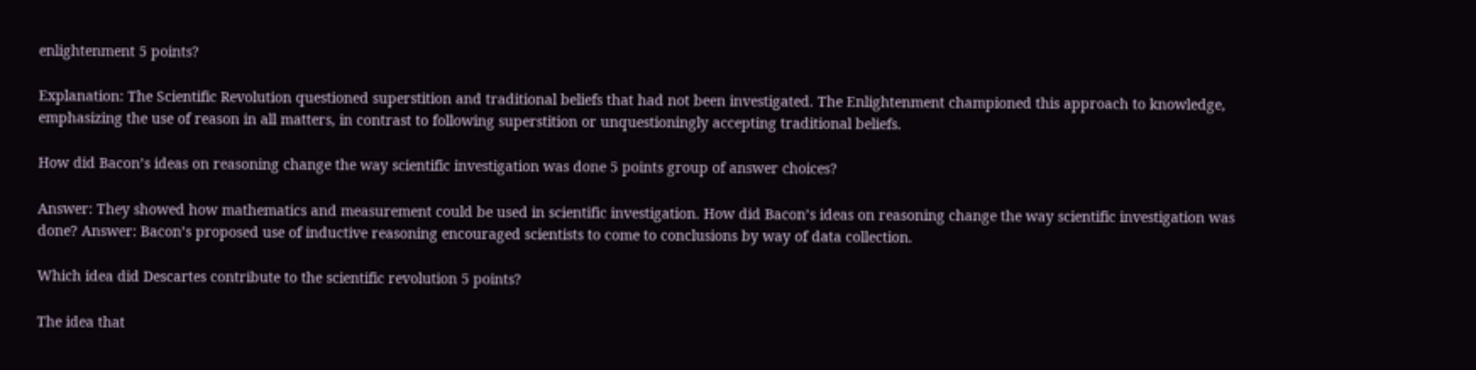enlightenment 5 points?

Explanation: The Scientific Revolution questioned superstition and traditional beliefs that had not been investigated. The Enlightenment championed this approach to knowledge, emphasizing the use of reason in all matters, in contrast to following superstition or unquestioningly accepting traditional beliefs.

How did Bacon’s ideas on reasoning change the way scientific investigation was done 5 points group of answer choices?

Answer: They showed how mathematics and measurement could be used in scientific investigation. How did Bacon’s ideas on reasoning change the way scientific investigation was done? Answer: Bacon’s proposed use of inductive reasoning encouraged scientists to come to conclusions by way of data collection.

Which idea did Descartes contribute to the scientific revolution 5 points?

The idea that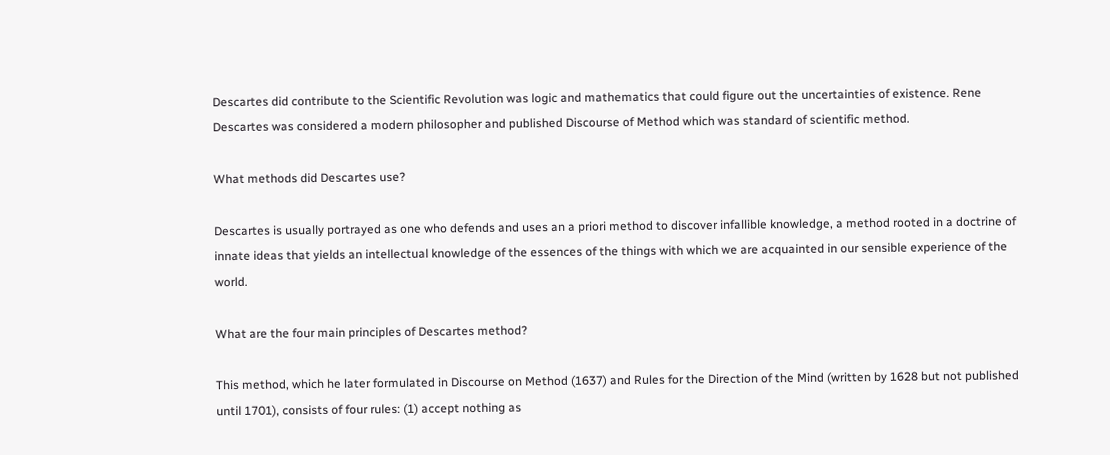Descartes did contribute to the Scientific Revolution was logic and mathematics that could figure out the uncertainties of existence. Rene Descartes was considered a modern philosopher and published Discourse of Method which was standard of scientific method.

What methods did Descartes use?

Descartes is usually portrayed as one who defends and uses an a priori method to discover infallible knowledge, a method rooted in a doctrine of innate ideas that yields an intellectual knowledge of the essences of the things with which we are acquainted in our sensible experience of the world.

What are the four main principles of Descartes method?

This method, which he later formulated in Discourse on Method (1637) and Rules for the Direction of the Mind (written by 1628 but not published until 1701), consists of four rules: (1) accept nothing as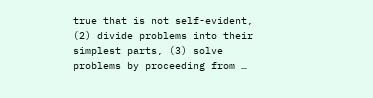true that is not self-evident, (2) divide problems into their simplest parts, (3) solve problems by proceeding from …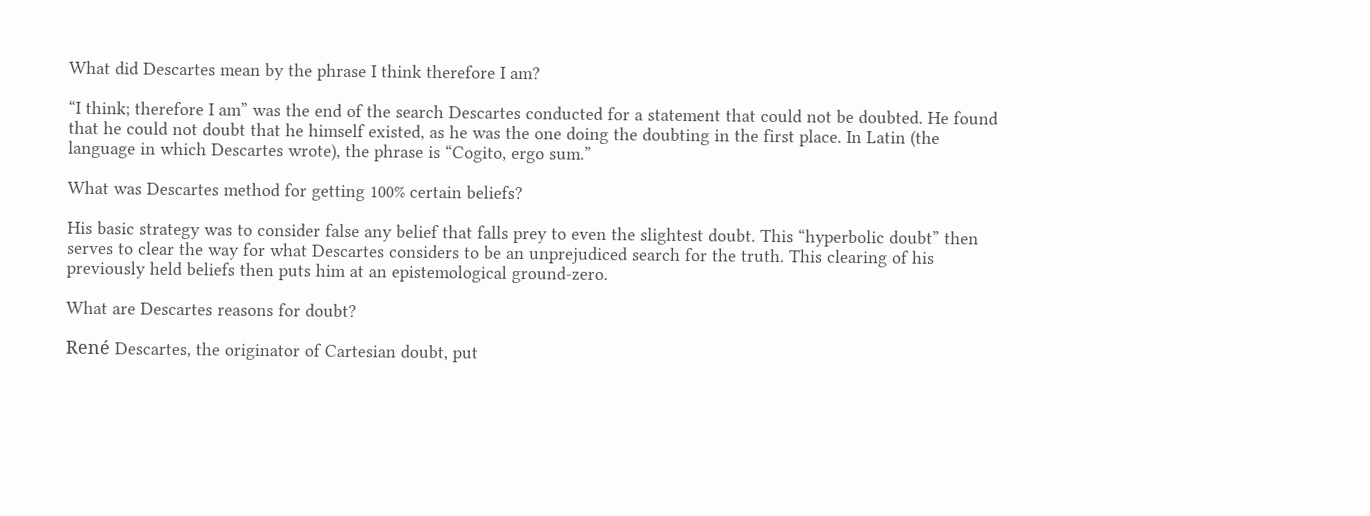What did Descartes mean by the phrase I think therefore I am?

“I think; therefore I am” was the end of the search Descartes conducted for a statement that could not be doubted. He found that he could not doubt that he himself existed, as he was the one doing the doubting in the first place. In Latin (the language in which Descartes wrote), the phrase is “Cogito, ergo sum.”

What was Descartes method for getting 100% certain beliefs?

His basic strategy was to consider false any belief that falls prey to even the slightest doubt. This “hyperbolic doubt” then serves to clear the way for what Descartes considers to be an unprejudiced search for the truth. This clearing of his previously held beliefs then puts him at an epistemological ground-zero.

What are Descartes reasons for doubt?

René Descartes, the originator of Cartesian doubt, put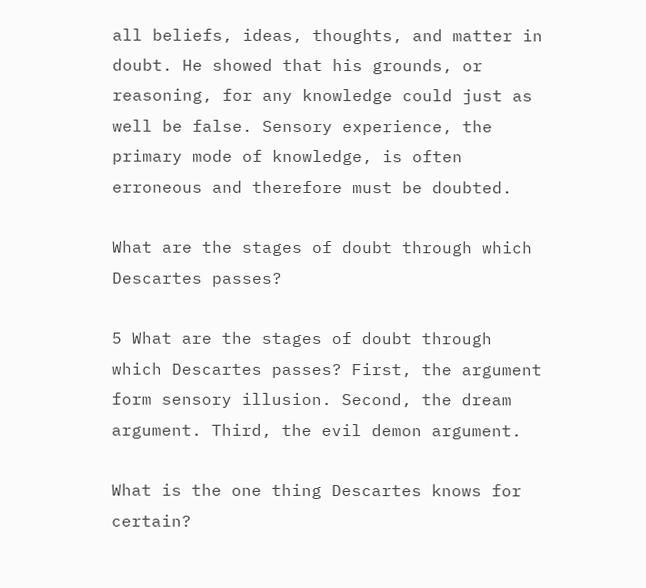all beliefs, ideas, thoughts, and matter in doubt. He showed that his grounds, or reasoning, for any knowledge could just as well be false. Sensory experience, the primary mode of knowledge, is often erroneous and therefore must be doubted.

What are the stages of doubt through which Descartes passes?

5 What are the stages of doubt through which Descartes passes? First, the argument form sensory illusion. Second, the dream argument. Third, the evil demon argument.

What is the one thing Descartes knows for certain?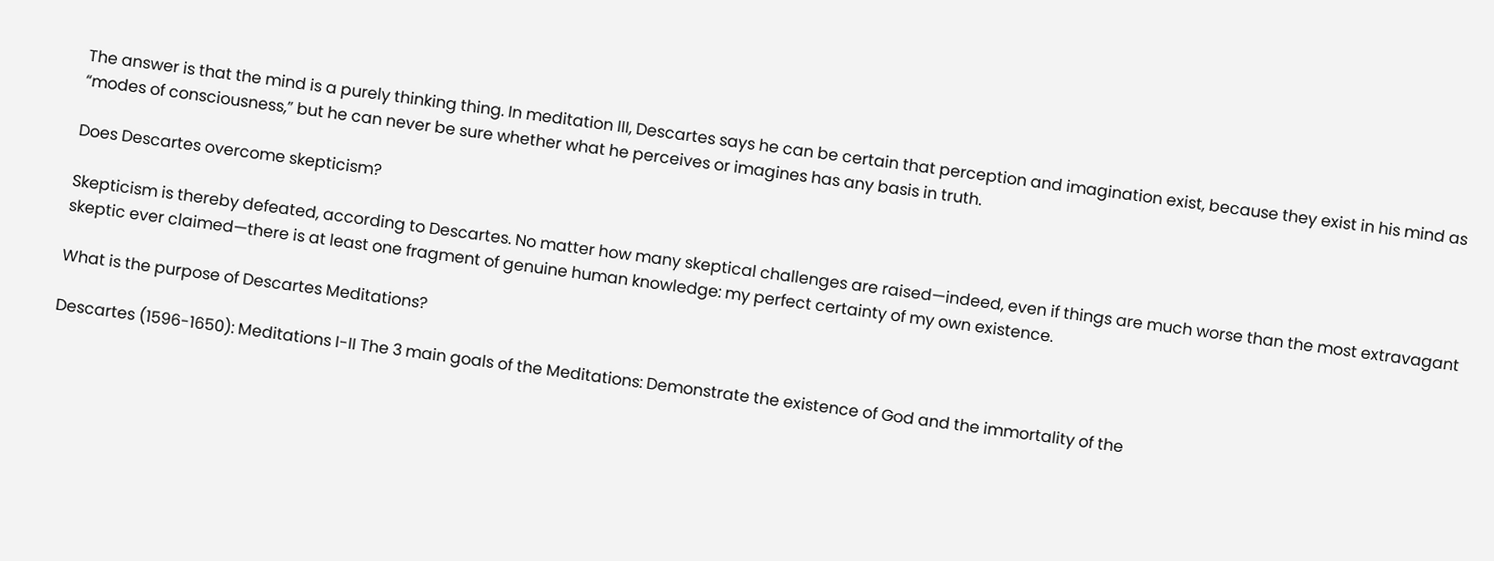The answer is that the mind is a purely thinking thing. In meditation III, Descartes says he can be certain that perception and imagination exist, because they exist in his mind as “modes of consciousness,” but he can never be sure whether what he perceives or imagines has any basis in truth.

Does Descartes overcome skepticism?

Skepticism is thereby defeated, according to Descartes. No matter how many skeptical challenges are raised—indeed, even if things are much worse than the most extravagant skeptic ever claimed—there is at least one fragment of genuine human knowledge: my perfect certainty of my own existence.

What is the purpose of Descartes Meditations?

Descartes (1596-1650): Meditations I-II The 3 main goals of the Meditations: Demonstrate the existence of God and the immortality of the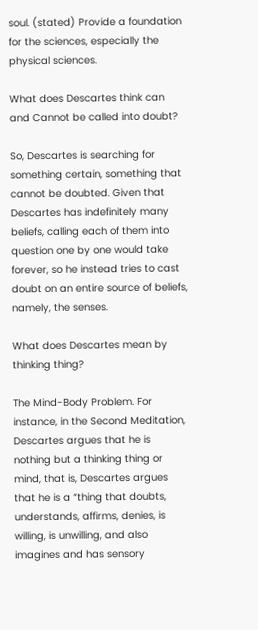soul. (stated) Provide a foundation for the sciences, especially the physical sciences.

What does Descartes think can and Cannot be called into doubt?

So, Descartes is searching for something certain, something that cannot be doubted. Given that Descartes has indefinitely many beliefs, calling each of them into question one by one would take forever, so he instead tries to cast doubt on an entire source of beliefs, namely, the senses.

What does Descartes mean by thinking thing?

The Mind-Body Problem. For instance, in the Second Meditation, Descartes argues that he is nothing but a thinking thing or mind, that is, Descartes argues that he is a “thing that doubts, understands, affirms, denies, is willing, is unwilling, and also imagines and has sensory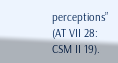perceptions” (AT VII 28: CSM II 19).